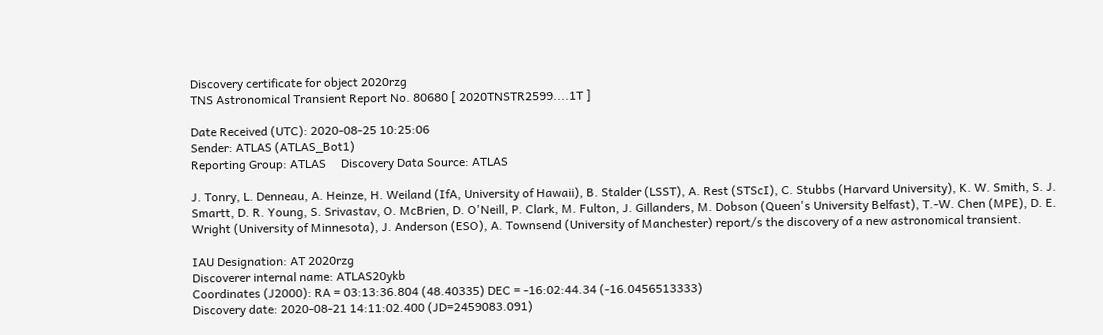Discovery certificate for object 2020rzg
TNS Astronomical Transient Report No. 80680 [ 2020TNSTR2599....1T ]

Date Received (UTC): 2020-08-25 10:25:06
Sender: ATLAS (ATLAS_Bot1)
Reporting Group: ATLAS     Discovery Data Source: ATLAS

J. Tonry, L. Denneau, A. Heinze, H. Weiland (IfA, University of Hawaii), B. Stalder (LSST), A. Rest (STScI), C. Stubbs (Harvard University), K. W. Smith, S. J. Smartt, D. R. Young, S. Srivastav, O. McBrien, D. O'Neill, P. Clark, M. Fulton, J. Gillanders, M. Dobson (Queen's University Belfast), T.-W. Chen (MPE), D. E. Wright (University of Minnesota), J. Anderson (ESO), A. Townsend (University of Manchester) report/s the discovery of a new astronomical transient.

IAU Designation: AT 2020rzg
Discoverer internal name: ATLAS20ykb
Coordinates (J2000): RA = 03:13:36.804 (48.40335) DEC = -16:02:44.34 (-16.0456513333)
Discovery date: 2020-08-21 14:11:02.400 (JD=2459083.091)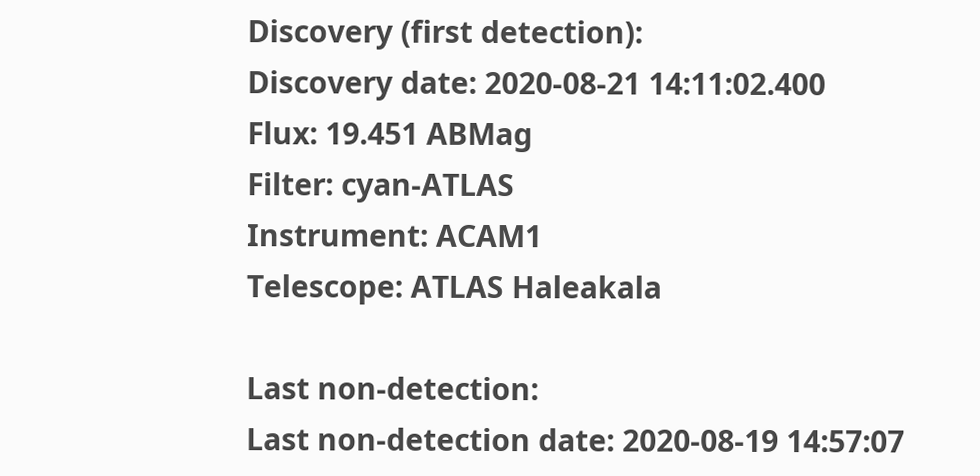Discovery (first detection):
Discovery date: 2020-08-21 14:11:02.400
Flux: 19.451 ABMag
Filter: cyan-ATLAS
Instrument: ACAM1
Telescope: ATLAS Haleakala

Last non-detection:
Last non-detection date: 2020-08-19 14:57:07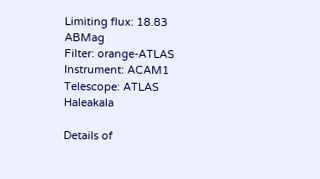Limiting flux: 18.83 ABMag
Filter: orange-ATLAS
Instrument: ACAM1
Telescope: ATLAS Haleakala

Details of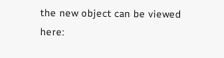the new object can be viewed here: